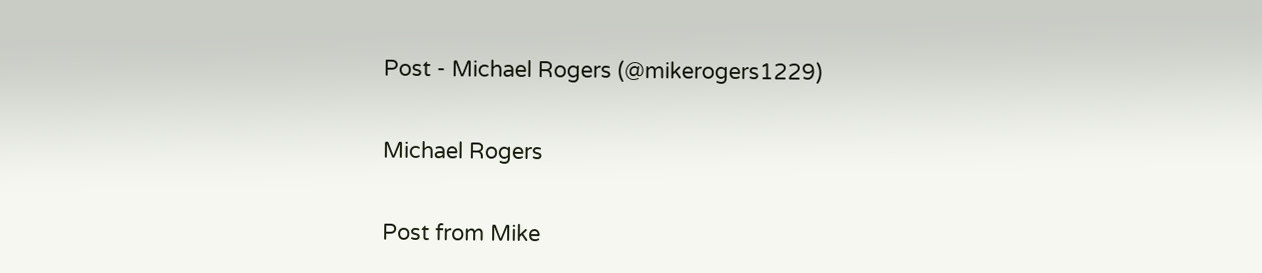Post - Michael Rogers (@mikerogers1229)


Michael Rogers


Post from Mike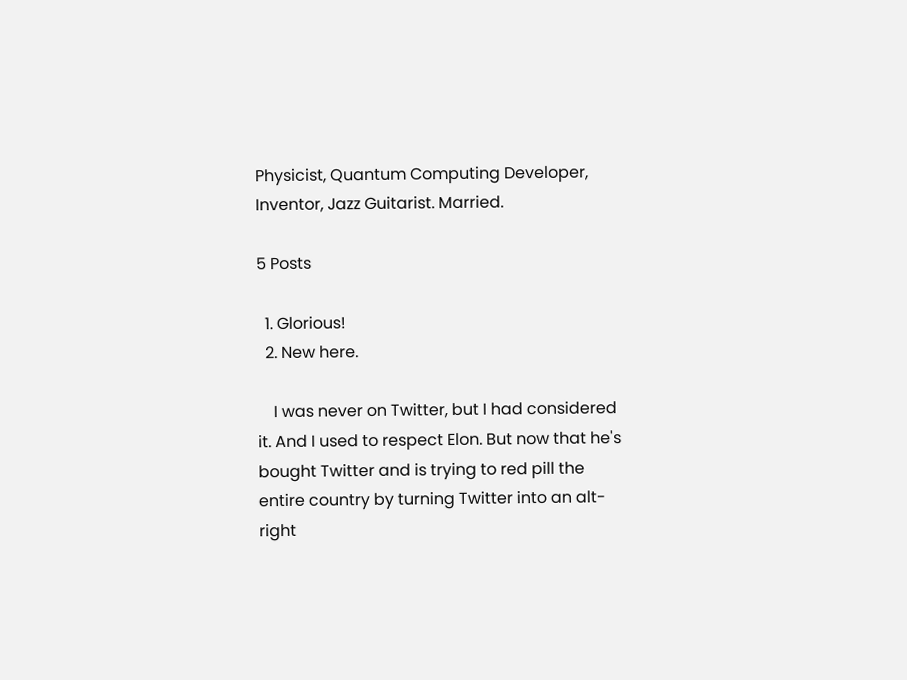Physicist, Quantum Computing Developer, Inventor, Jazz Guitarist. Married.

5 Posts

  1. Glorious!
  2. New here.

    I was never on Twitter, but I had considered it. And I used to respect Elon. But now that he's bought Twitter and is trying to red pill the entire country by turning Twitter into an alt-right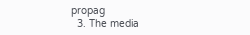propag
  3. The media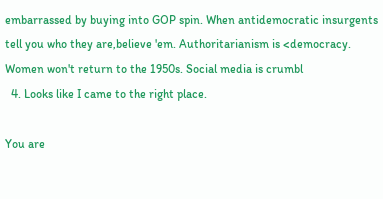embarrassed by buying into GOP spin. When antidemocratic insurgents tell you who they are,believe 'em. Authoritarianism is <democracy. Women won't return to the 1950s. Social media is crumbl
  4. Looks like I came to the right place.

You are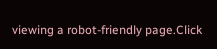viewing a robot-friendly page.Click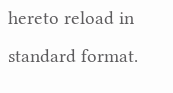hereto reload in standard format.